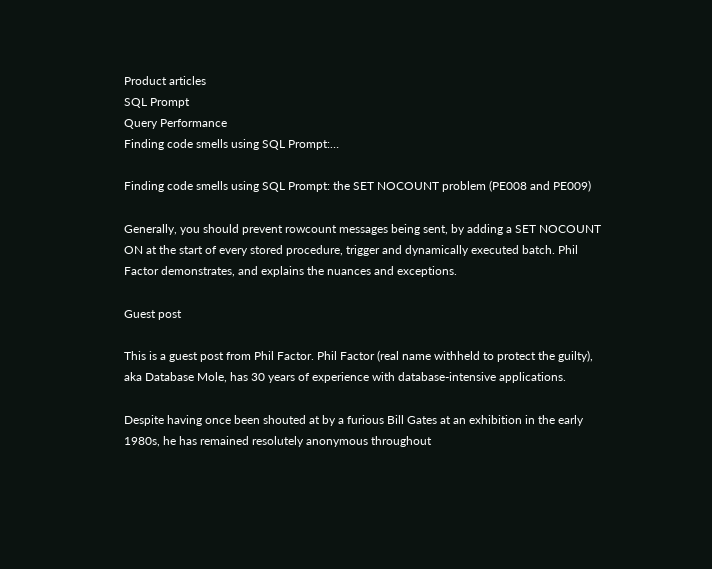Product articles
SQL Prompt
Query Performance
Finding code smells using SQL Prompt:…

Finding code smells using SQL Prompt: the SET NOCOUNT problem (PE008 and PE009)

Generally, you should prevent rowcount messages being sent, by adding a SET NOCOUNT ON at the start of every stored procedure, trigger and dynamically executed batch. Phil Factor demonstrates, and explains the nuances and exceptions.

Guest post

This is a guest post from Phil Factor. Phil Factor (real name withheld to protect the guilty), aka Database Mole, has 30 years of experience with database-intensive applications.

Despite having once been shouted at by a furious Bill Gates at an exhibition in the early 1980s, he has remained resolutely anonymous throughout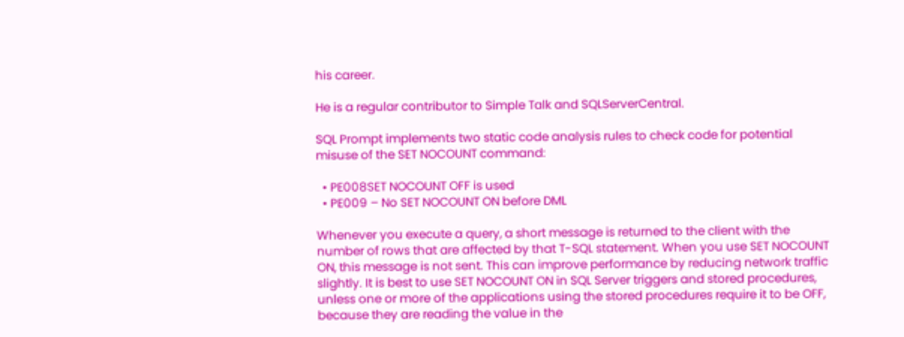his career.

He is a regular contributor to Simple Talk and SQLServerCentral.

SQL Prompt implements two static code analysis rules to check code for potential misuse of the SET NOCOUNT command:

  • PE008SET NOCOUNT OFF is used
  • PE009 – No SET NOCOUNT ON before DML

Whenever you execute a query, a short message is returned to the client with the number of rows that are affected by that T-SQL statement. When you use SET NOCOUNT ON, this message is not sent. This can improve performance by reducing network traffic slightly. It is best to use SET NOCOUNT ON in SQL Server triggers and stored procedures, unless one or more of the applications using the stored procedures require it to be OFF, because they are reading the value in the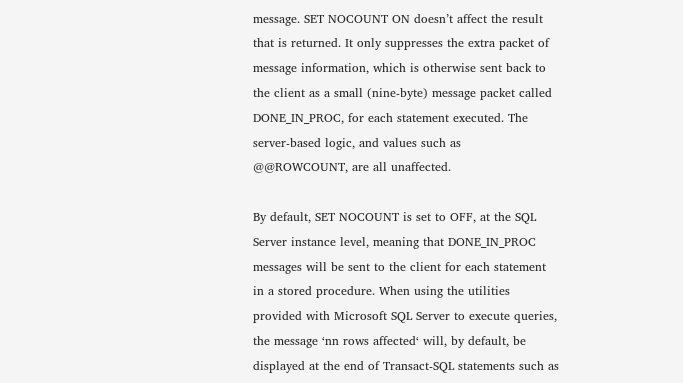message. SET NOCOUNT ON doesn’t affect the result that is returned. It only suppresses the extra packet of message information, which is otherwise sent back to the client as a small (nine-byte) message packet called DONE_IN_PROC, for each statement executed. The server-based logic, and values such as @@ROWCOUNT, are all unaffected.

By default, SET NOCOUNT is set to OFF, at the SQL Server instance level, meaning that DONE_IN_PROC messages will be sent to the client for each statement in a stored procedure. When using the utilities provided with Microsoft SQL Server to execute queries, the message ‘nn rows affected‘ will, by default, be displayed at the end of Transact-SQL statements such as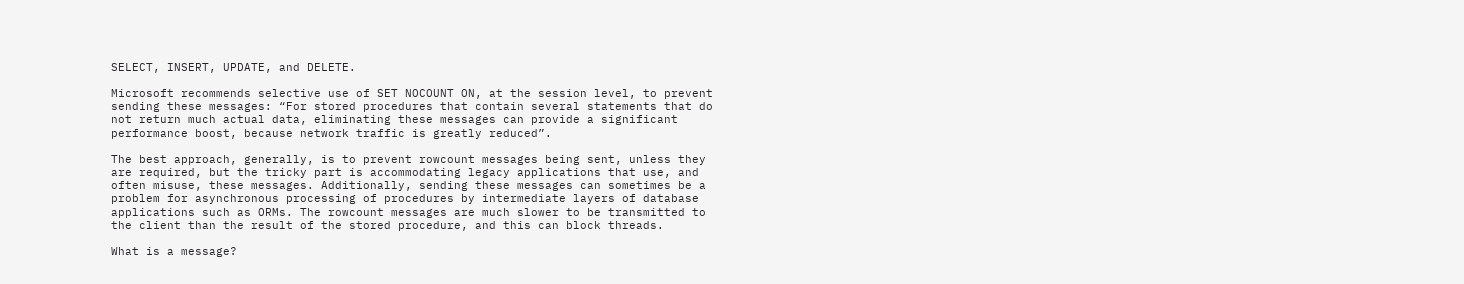SELECT, INSERT, UPDATE, and DELETE.

Microsoft recommends selective use of SET NOCOUNT ON, at the session level, to prevent sending these messages: “For stored procedures that contain several statements that do not return much actual data, eliminating these messages can provide a significant performance boost, because network traffic is greatly reduced”.

The best approach, generally, is to prevent rowcount messages being sent, unless they are required, but the tricky part is accommodating legacy applications that use, and often misuse, these messages. Additionally, sending these messages can sometimes be a problem for asynchronous processing of procedures by intermediate layers of database applications such as ORMs. The rowcount messages are much slower to be transmitted to the client than the result of the stored procedure, and this can block threads.

What is a message?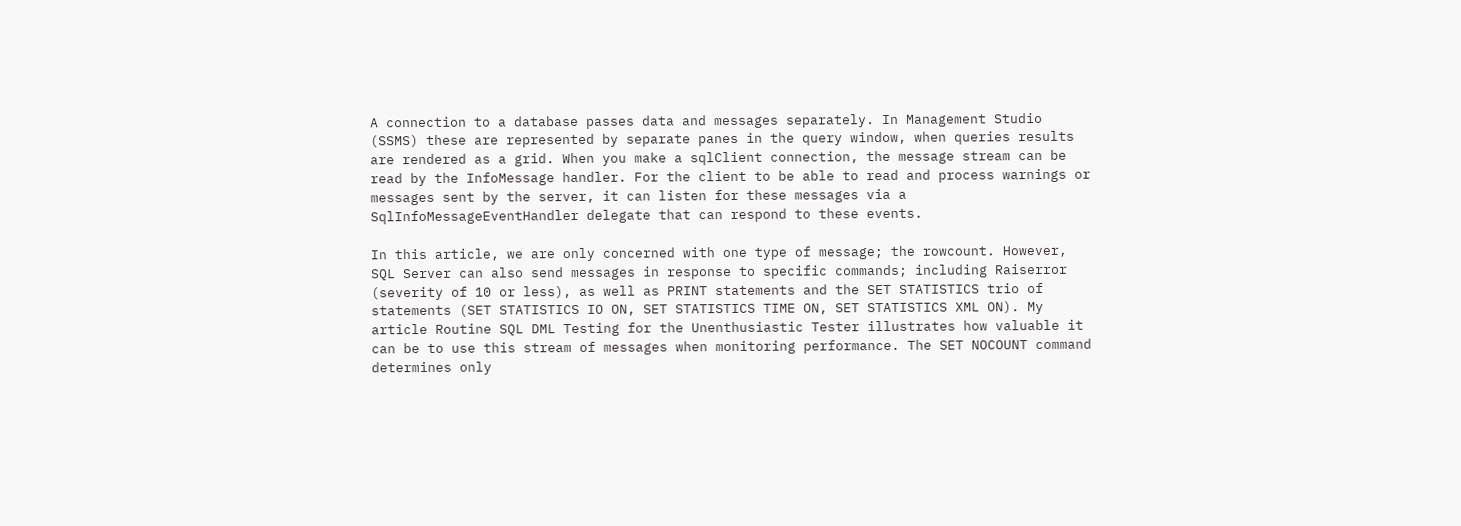A connection to a database passes data and messages separately. In Management Studio (SSMS) these are represented by separate panes in the query window, when queries results are rendered as a grid. When you make a sqlClient connection, the message stream can be read by the InfoMessage handler. For the client to be able to read and process warnings or messages sent by the server, it can listen for these messages via a SqlInfoMessageEventHandler delegate that can respond to these events.

In this article, we are only concerned with one type of message; the rowcount. However, SQL Server can also send messages in response to specific commands; including Raiserror (severity of 10 or less), as well as PRINT statements and the SET STATISTICS trio of statements (SET STATISTICS IO ON, SET STATISTICS TIME ON, SET STATISTICS XML ON). My article Routine SQL DML Testing for the Unenthusiastic Tester illustrates how valuable it can be to use this stream of messages when monitoring performance. The SET NOCOUNT command determines only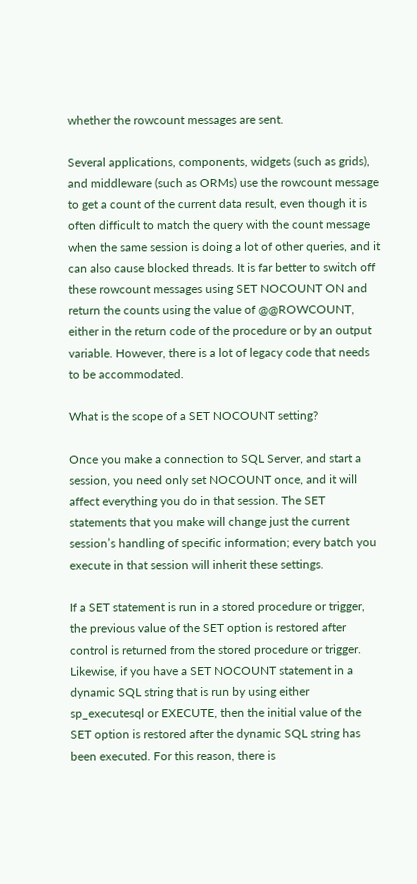whether the rowcount messages are sent.

Several applications, components, widgets (such as grids), and middleware (such as ORMs) use the rowcount message to get a count of the current data result, even though it is often difficult to match the query with the count message when the same session is doing a lot of other queries, and it can also cause blocked threads. It is far better to switch off these rowcount messages using SET NOCOUNT ON and return the counts using the value of @@ROWCOUNT, either in the return code of the procedure or by an output variable. However, there is a lot of legacy code that needs to be accommodated.

What is the scope of a SET NOCOUNT setting?

Once you make a connection to SQL Server, and start a session, you need only set NOCOUNT once, and it will affect everything you do in that session. The SET statements that you make will change just the current session’s handling of specific information; every batch you execute in that session will inherit these settings.

If a SET statement is run in a stored procedure or trigger, the previous value of the SET option is restored after control is returned from the stored procedure or trigger. Likewise, if you have a SET NOCOUNT statement in a dynamic SQL string that is run by using either sp_executesql or EXECUTE, then the initial value of the SET option is restored after the dynamic SQL string has been executed. For this reason, there is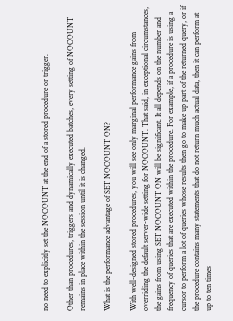no need to explicitly set the NOCOUNT at the end of a stored procedure or trigger.

Other than procedures, triggers and dynamically executed batches, every setting of NOCOUNT remains in place within the session until it is changed.

What is the performance advantage of SET NOCOUNT ON?

With well-designed stored procedures, you will see only marginal performance gains from overriding the default server-wide setting for NOCOUNT. That said, in exceptional circumstances, the gains from using SET NOCOUNT ON will be significant. It all depends on the number and frequency of queries that are executed within the procedure. For example, if a procedure is using a cursor to perform a lot of queries whose results then go to make up part of the returned query, or if the procedure contains many statements that do not return much actual data, then it can perform at up to ten times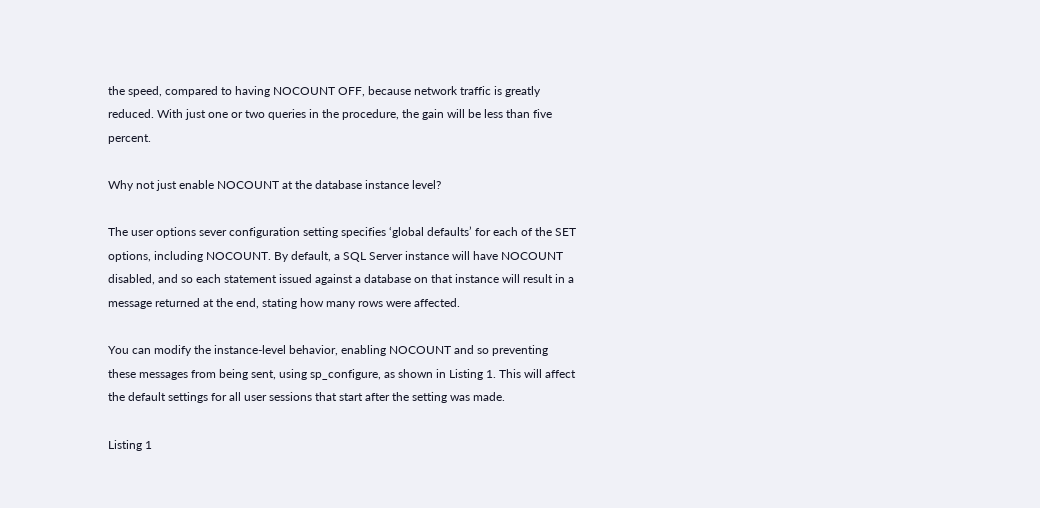the speed, compared to having NOCOUNT OFF, because network traffic is greatly reduced. With just one or two queries in the procedure, the gain will be less than five percent.

Why not just enable NOCOUNT at the database instance level?

The user options sever configuration setting specifies ‘global defaults’ for each of the SET options, including NOCOUNT. By default, a SQL Server instance will have NOCOUNT disabled, and so each statement issued against a database on that instance will result in a message returned at the end, stating how many rows were affected.

You can modify the instance-level behavior, enabling NOCOUNT and so preventing these messages from being sent, using sp_configure, as shown in Listing 1. This will affect the default settings for all user sessions that start after the setting was made.

Listing 1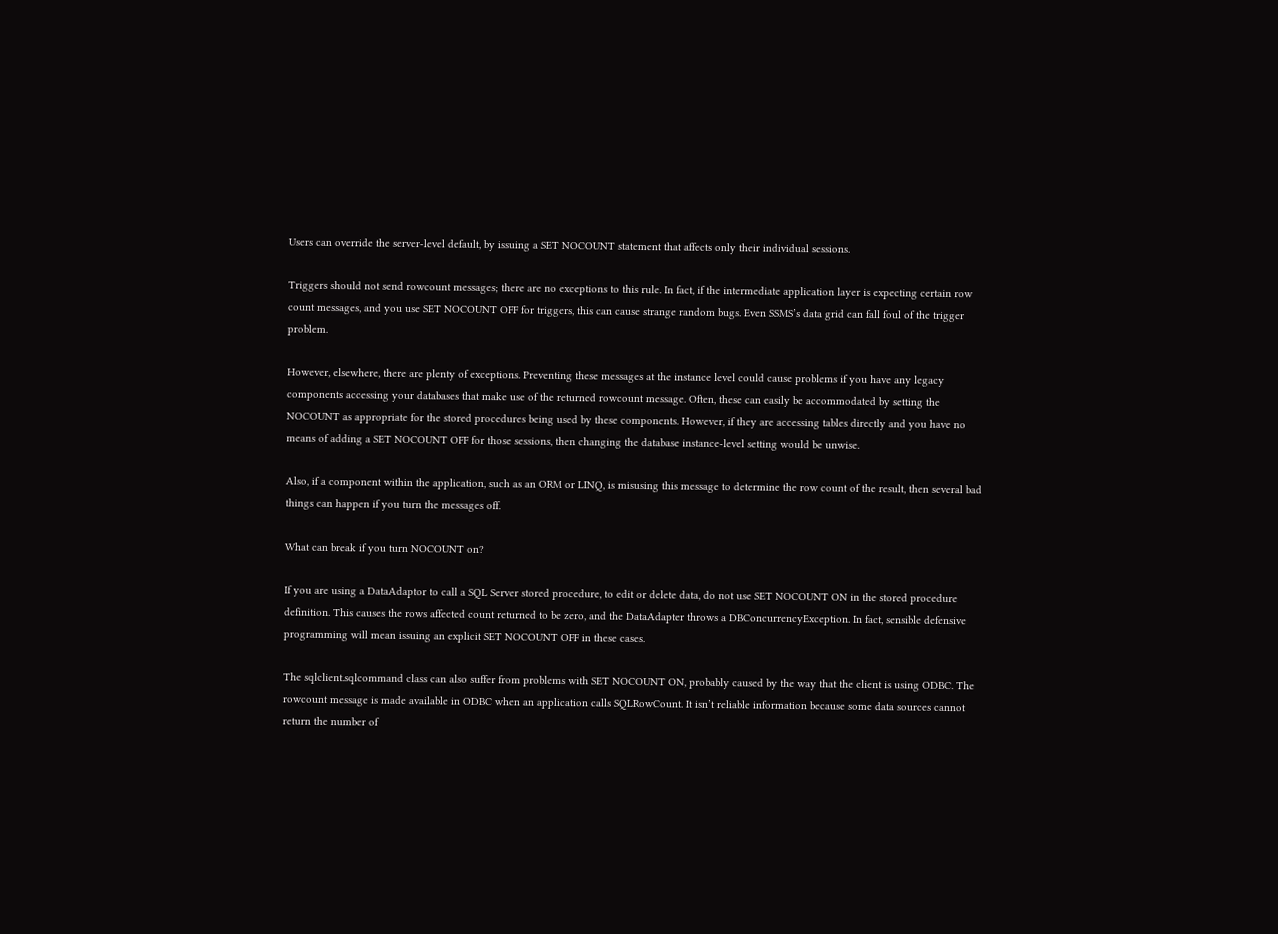Users can override the server-level default, by issuing a SET NOCOUNT statement that affects only their individual sessions.

Triggers should not send rowcount messages; there are no exceptions to this rule. In fact, if the intermediate application layer is expecting certain row count messages, and you use SET NOCOUNT OFF for triggers, this can cause strange random bugs. Even SSMS’s data grid can fall foul of the trigger problem.

However, elsewhere, there are plenty of exceptions. Preventing these messages at the instance level could cause problems if you have any legacy components accessing your databases that make use of the returned rowcount message. Often, these can easily be accommodated by setting the NOCOUNT as appropriate for the stored procedures being used by these components. However, if they are accessing tables directly and you have no means of adding a SET NOCOUNT OFF for those sessions, then changing the database instance-level setting would be unwise.

Also, if a component within the application, such as an ORM or LINQ, is misusing this message to determine the row count of the result, then several bad things can happen if you turn the messages off.

What can break if you turn NOCOUNT on?

If you are using a DataAdaptor to call a SQL Server stored procedure, to edit or delete data, do not use SET NOCOUNT ON in the stored procedure definition. This causes the rows affected count returned to be zero, and the DataAdapter throws a DBConcurrencyException. In fact, sensible defensive programming will mean issuing an explicit SET NOCOUNT OFF in these cases.

The sqlclient.sqlcommand class can also suffer from problems with SET NOCOUNT ON, probably caused by the way that the client is using ODBC. The rowcount message is made available in ODBC when an application calls SQLRowCount. It isn’t reliable information because some data sources cannot return the number of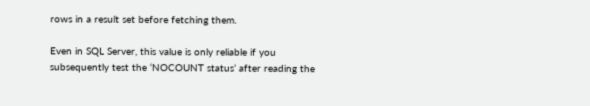rows in a result set before fetching them.

Even in SQL Server, this value is only reliable if you subsequently test the ‘NOCOUNT status’ after reading the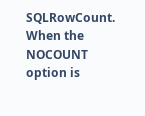SQLRowCount. When the NOCOUNT option is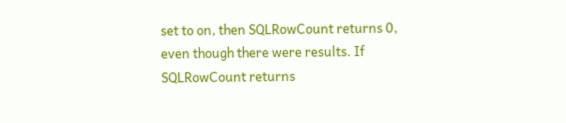set to on, then SQLRowCount returns 0, even though there were results. If SQLRowCount returns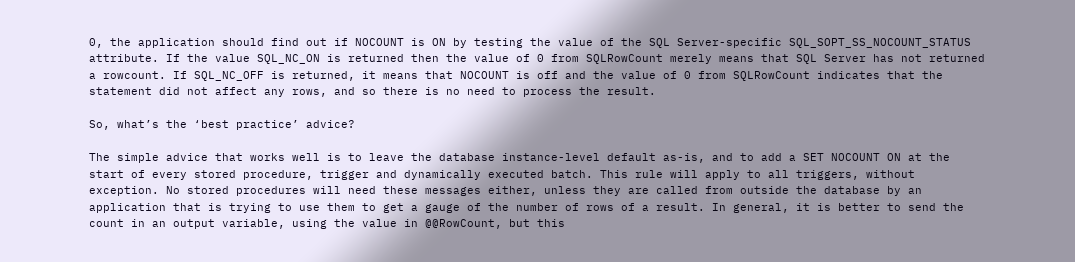0, the application should find out if NOCOUNT is ON by testing the value of the SQL Server-specific SQL_SOPT_SS_NOCOUNT_STATUS attribute. If the value SQL_NC_ON is returned then the value of 0 from SQLRowCount merely means that SQL Server has not returned a rowcount. If SQL_NC_OFF is returned, it means that NOCOUNT is off and the value of 0 from SQLRowCount indicates that the statement did not affect any rows, and so there is no need to process the result.

So, what’s the ‘best practice’ advice?

The simple advice that works well is to leave the database instance-level default as-is, and to add a SET NOCOUNT ON at the start of every stored procedure, trigger and dynamically executed batch. This rule will apply to all triggers, without exception. No stored procedures will need these messages either, unless they are called from outside the database by an application that is trying to use them to get a gauge of the number of rows of a result. In general, it is better to send the count in an output variable, using the value in @@RowCount, but this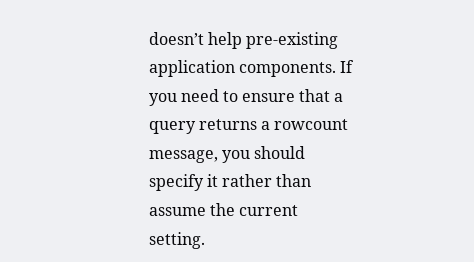doesn’t help pre-existing application components. If you need to ensure that a query returns a rowcount message, you should specify it rather than assume the current setting.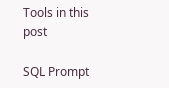Tools in this post

SQL Prompt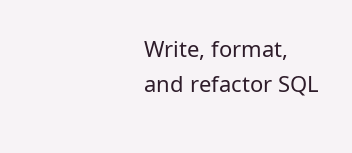Write, format, and refactor SQL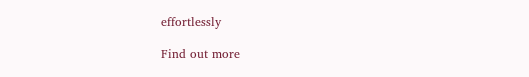effortlessly

Find out more